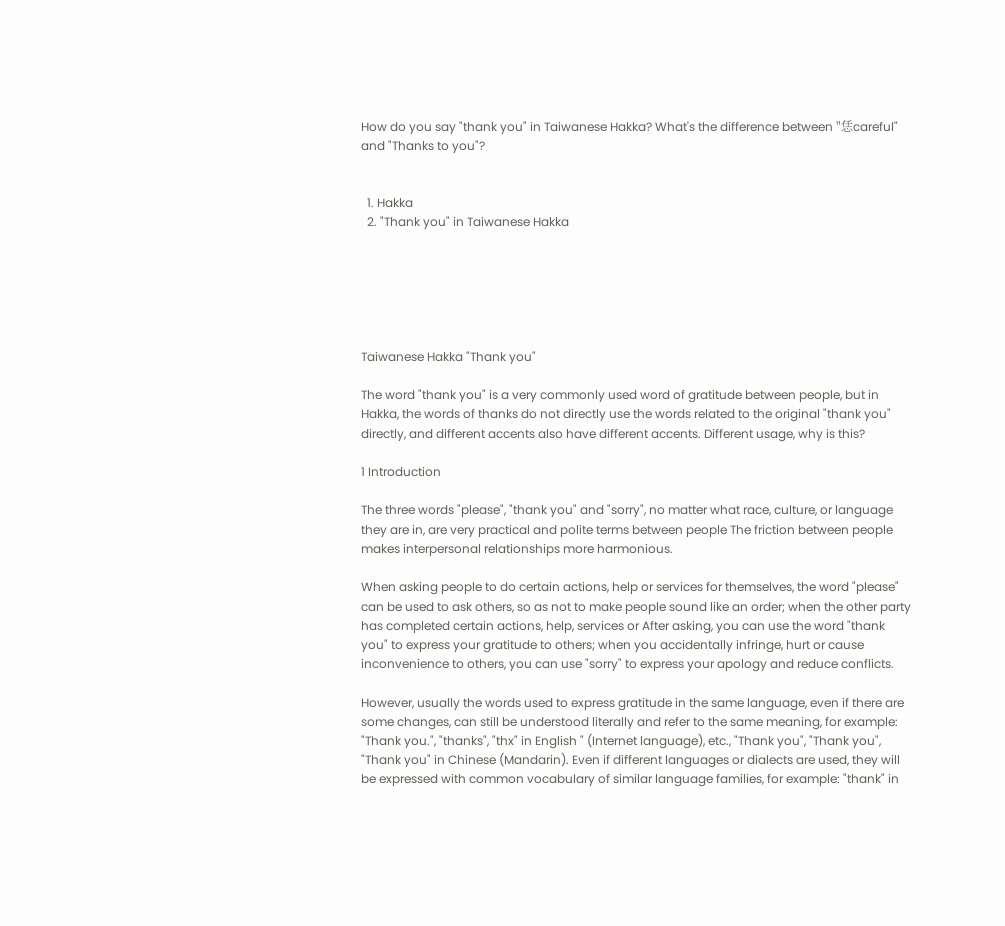How do you say "thank you" in Taiwanese Hakka? What's the difference between "恁careful" and "Thanks to you"?


  1. Hakka
  2. "Thank you" in Taiwanese Hakka






Taiwanese Hakka "Thank you"

The word "thank you" is a very commonly used word of gratitude between people, but in Hakka, the words of thanks do not directly use the words related to the original "thank you" directly, and different accents also have different accents. Different usage, why is this?

1 Introduction

The three words "please", "thank you" and "sorry", no matter what race, culture, or language they are in, are very practical and polite terms between people The friction between people makes interpersonal relationships more harmonious.

When asking people to do certain actions, help or services for themselves, the word "please" can be used to ask others, so as not to make people sound like an order; when the other party has completed certain actions, help, services or After asking, you can use the word "thank you" to express your gratitude to others; when you accidentally infringe, hurt or cause inconvenience to others, you can use "sorry" to express your apology and reduce conflicts.

However, usually the words used to express gratitude in the same language, even if there are some changes, can still be understood literally and refer to the same meaning, for example: "Thank you.", "thanks", "thx" in English " (Internet language), etc., "Thank you", "Thank you", "Thank you" in Chinese (Mandarin). Even if different languages or dialects are used, they will be expressed with common vocabulary of similar language families, for example: "thank" in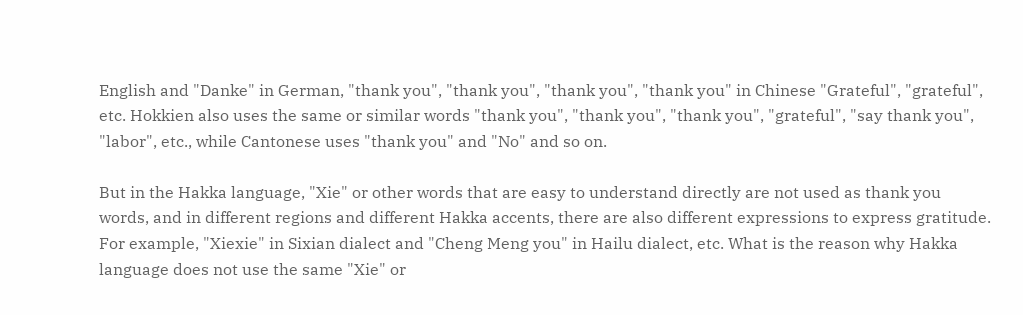English and "Danke" in German, "thank you", "thank you", "thank you", "thank you" in Chinese "Grateful", "grateful", etc. Hokkien also uses the same or similar words "thank you", "thank you", "thank you", "grateful", "say thank you", "labor", etc., while Cantonese uses "thank you" and "No" and so on.

But in the Hakka language, "Xie" or other words that are easy to understand directly are not used as thank you words, and in different regions and different Hakka accents, there are also different expressions to express gratitude. For example, "Xiexie" in Sixian dialect and "Cheng Meng you" in Hailu dialect, etc. What is the reason why Hakka language does not use the same "Xie" or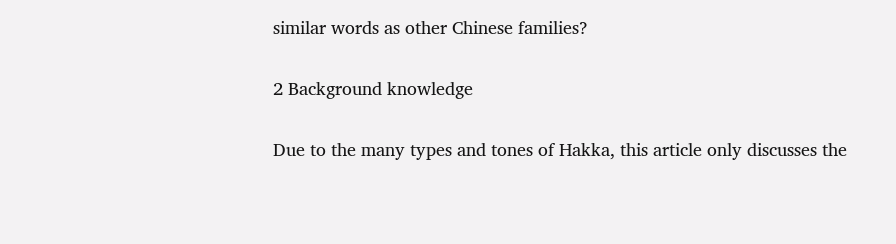similar words as other Chinese families?

2 Background knowledge

Due to the many types and tones of Hakka, this article only discusses the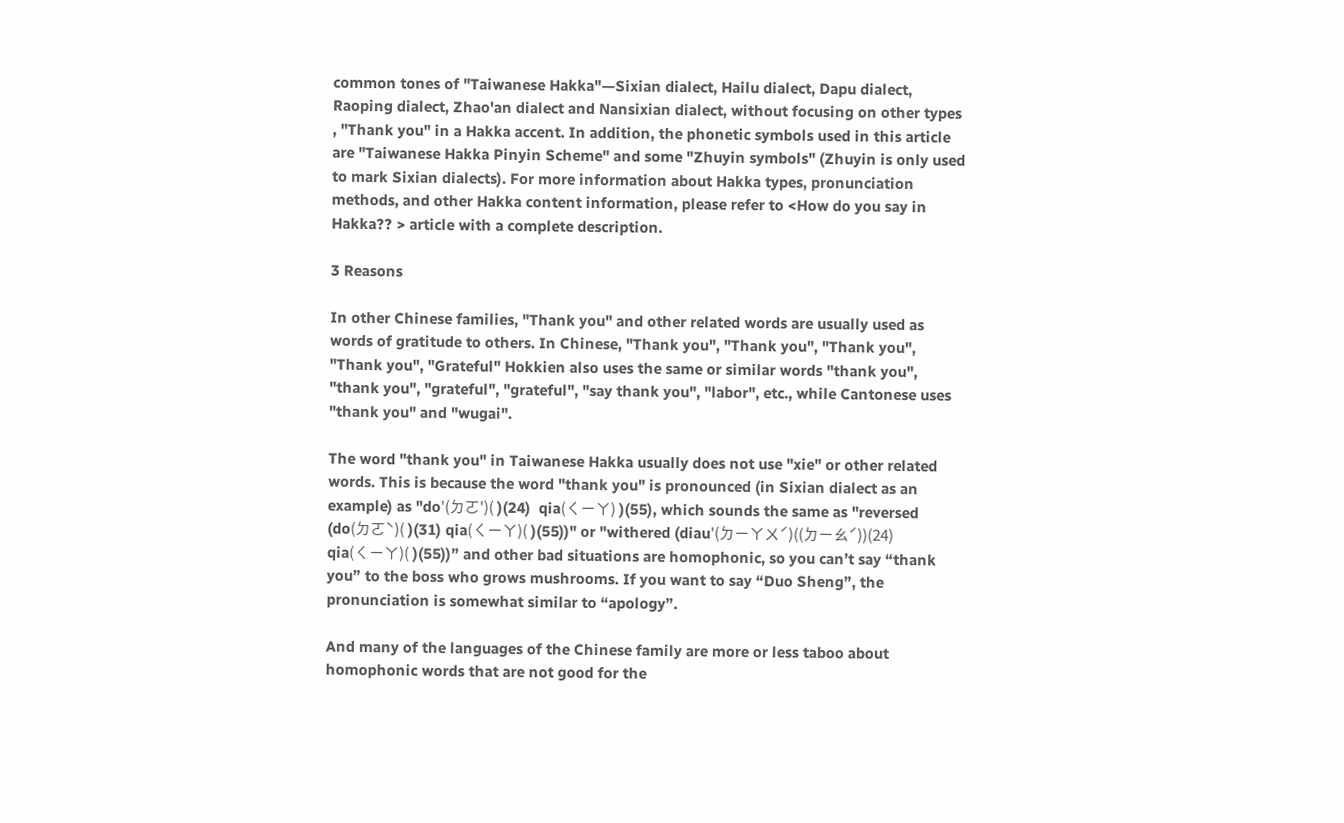common tones of "Taiwanese Hakka"—Sixian dialect, Hailu dialect, Dapu dialect, Raoping dialect, Zhao'an dialect and Nansixian dialect, without focusing on other types , "Thank you" in a Hakka accent. In addition, the phonetic symbols used in this article are "Taiwanese Hakka Pinyin Scheme" and some "Zhuyin symbols" (Zhuyin is only used to mark Sixian dialects). For more information about Hakka types, pronunciation methods, and other Hakka content information, please refer to <How do you say in Hakka?? > article with a complete description.

3 Reasons

In other Chinese families, "Thank you" and other related words are usually used as words of gratitude to others. In Chinese, "Thank you", "Thank you", "Thank you", "Thank you", "Grateful" Hokkien also uses the same or similar words "thank you", "thank you", "grateful", "grateful", "say thank you", "labor", etc., while Cantonese uses "thank you" and "wugai".

The word "thank you" in Taiwanese Hakka usually does not use "xie" or other related words. This is because the word "thank you" is pronounced (in Sixian dialect as an example) as "do'(ㄉㄛ')( )(24)  qia(ㄑㄧㄚ) )(55), which sounds the same as "reversed (do(ㄉㄛˋ)( )(31) qia(ㄑㄧㄚ)( )(55))" or "withered (diau'(ㄉㄧㄚㄨˊ)((ㄉㄧㄠˊ))(24) qia(ㄑㄧㄚ)( )(55))” and other bad situations are homophonic, so you can’t say “thank you” to the boss who grows mushrooms. If you want to say “Duo Sheng”, the pronunciation is somewhat similar to “apology”.

And many of the languages of the Chinese family are more or less taboo about homophonic words that are not good for the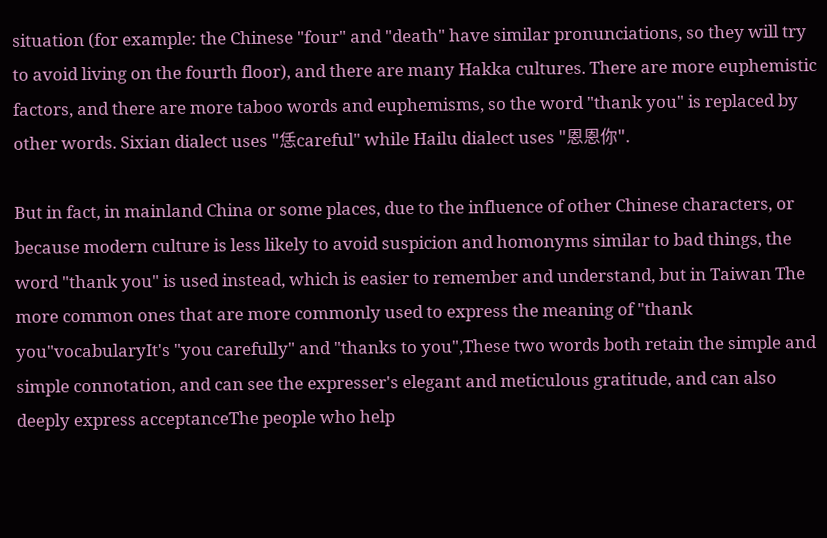situation (for example: the Chinese "four" and "death" have similar pronunciations, so they will try to avoid living on the fourth floor), and there are many Hakka cultures. There are more euphemistic factors, and there are more taboo words and euphemisms, so the word "thank you" is replaced by other words. Sixian dialect uses "恁careful" while Hailu dialect uses "恩恩你".

But in fact, in mainland China or some places, due to the influence of other Chinese characters, or because modern culture is less likely to avoid suspicion and homonyms similar to bad things, the word "thank you" is used instead, which is easier to remember and understand, but in Taiwan The more common ones that are more commonly used to express the meaning of "thank you"vocabularyIt's "you carefully" and "thanks to you",These two words both retain the simple and simple connotation, and can see the expresser's elegant and meticulous gratitude, and can also deeply express acceptanceThe people who help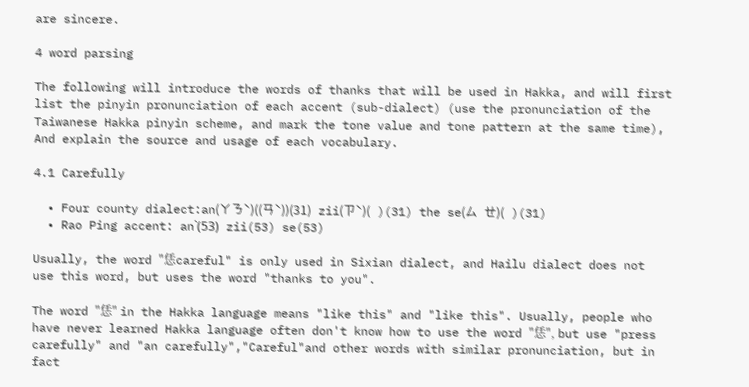are sincere.

4 word parsing

The following will introduce the words of thanks that will be used in Hakka, and will first list the pinyin pronunciation of each accent (sub-dialect) (use the pronunciation of the Taiwanese Hakka pinyin scheme, and mark the tone value and tone pattern at the same time), And explain the source and usage of each vocabulary.

4.1 Carefully

  • Four county dialect:an(ㄚㄋˋ)((ㄢˋ))(31) zii(ㄗˋ)( )(31) the se(ㄙ ㄝ)( )(31)
  • Rao Ping accent: anˋ(53) zii(53) se(53)

Usually, the word "恁careful" is only used in Sixian dialect, and Hailu dialect does not use this word, but uses the word "thanks to you".

The word "恁" in the Hakka language means "like this" and "like this". Usually, people who have never learned Hakka language often don't know how to use the word "恁", but use "press carefully" and "an carefully","Careful"and other words with similar pronunciation, but in fact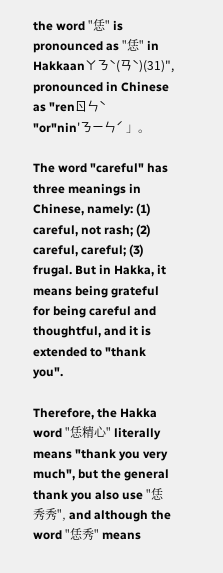the word "恁" is pronounced as "恁" in Hakkaanㄚㄋˋ(ㄢˋ)(31)", pronounced in Chinese as "renㄖㄣˋ "or"nin'ㄋㄧㄣˊ 」。

The word "careful" has three meanings in Chinese, namely: (1) careful, not rash; (2) careful, careful; (3) frugal. But in Hakka, it means being grateful for being careful and thoughtful, and it is extended to "thank you".

Therefore, the Hakka word "恁精心" literally means "thank you very much", but the general thank you also use "恁秀秀", and although the word "恁秀" means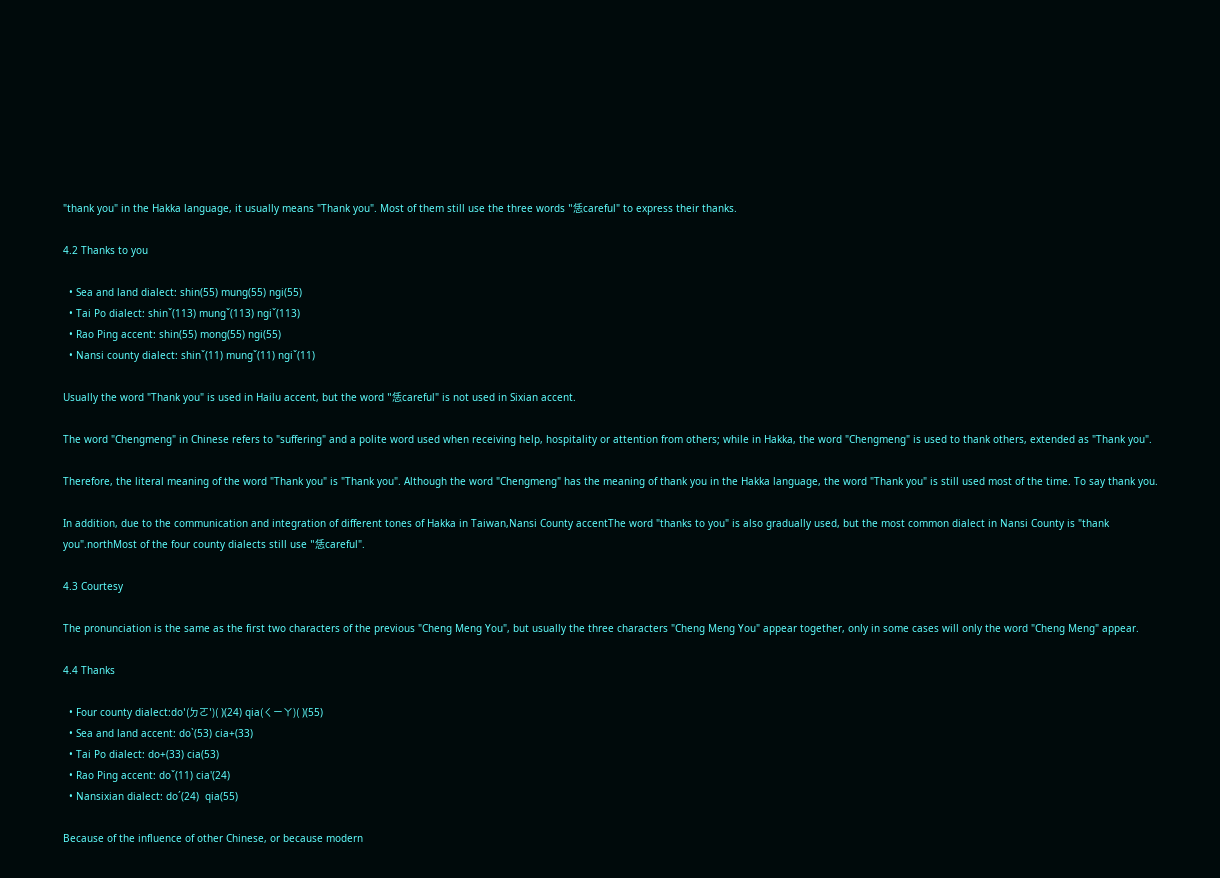"thank you" in the Hakka language, it usually means "Thank you". Most of them still use the three words "恁careful" to express their thanks.

4.2 Thanks to you

  • Sea and land dialect: shin(55) mung(55) ngi(55)
  • Tai Po dialect: shinˇ(113) mungˇ(113) ngiˇ(113)
  • Rao Ping accent: shin(55) mong(55) ngi(55)
  • Nansi county dialect: shinˇ(11) mungˇ(11) ngiˇ(11)

Usually the word "Thank you" is used in Hailu accent, but the word "恁careful" is not used in Sixian accent.

The word "Chengmeng" in Chinese refers to "suffering" and a polite word used when receiving help, hospitality or attention from others; while in Hakka, the word "Chengmeng" is used to thank others, extended as "Thank you".

Therefore, the literal meaning of the word "Thank you" is "Thank you". Although the word "Chengmeng" has the meaning of thank you in the Hakka language, the word "Thank you" is still used most of the time. To say thank you.

In addition, due to the communication and integration of different tones of Hakka in Taiwan,Nansi County accentThe word "thanks to you" is also gradually used, but the most common dialect in Nansi County is "thank you".northMost of the four county dialects still use "恁careful".

4.3 Courtesy

The pronunciation is the same as the first two characters of the previous "Cheng Meng You", but usually the three characters "Cheng Meng You" appear together, only in some cases will only the word "Cheng Meng" appear.

4.4 Thanks

  • Four county dialect:do'(ㄉㄛ')( )(24) qia(ㄑㄧㄚ)( )(55)
  • Sea and land accent: doˋ(53) cia+(33)
  • Tai Po dialect: do+(33) cia(53)
  • Rao Ping accent: doˇ(11) cia'(24)
  • Nansixian dialect: doˊ(24)  qia(55)

Because of the influence of other Chinese, or because modern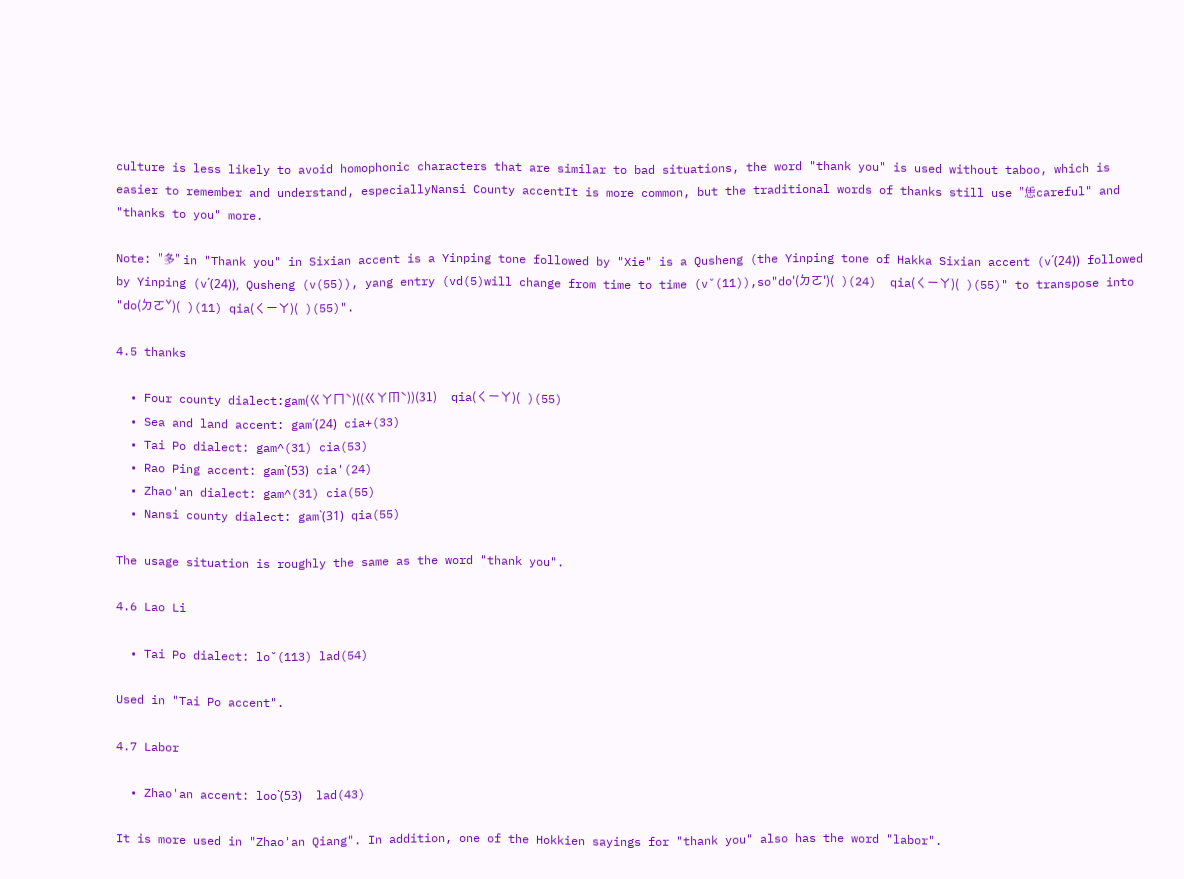culture is less likely to avoid homophonic characters that are similar to bad situations, the word "thank you" is used without taboo, which is easier to remember and understand, especiallyNansi County accentIt is more common, but the traditional words of thanks still use "恁careful" and "thanks to you" more.

Note: "多" in "Thank you" in Sixian accent is a Yinping tone followed by "Xie" is a Qusheng (the Yinping tone of Hakka Sixian accent (vˊ(24)) followed by Yinping (vˊ(24)), Qusheng (v(55)), yang entry (vd(5)will change from time to time (vˇ(11)),so"do'(ㄉㄛ')( )(24)  qia(ㄑㄧㄚ)( )(55)" to transpose into "do(ㄉㄛˇ)( )(11) qia(ㄑㄧㄚ)( )(55)".

4.5 thanks

  • Four county dialect:gam(ㄍㄚㄇˋ)((ㄍㄚㆬˋ))(31)  qia(ㄑㄧㄚ)( )(55)
  • Sea and land accent: gamˊ(24) cia+(33)
  • Tai Po dialect: gam^(31) cia(53)
  • Rao Ping accent: gamˋ(53) cia'(24)
  • Zhao'an dialect: gam^(31) cia(55)
  • Nansi county dialect: gamˋ(31) qia(55)

The usage situation is roughly the same as the word "thank you".

4.6 Lao Li

  • Tai Po dialect: loˇ(113) lad(54)

Used in "Tai Po accent".

4.7 Labor

  • Zhao'an accent: looˋ(53)  lad(43)

It is more used in "Zhao'an Qiang". In addition, one of the Hokkien sayings for "thank you" also has the word "labor".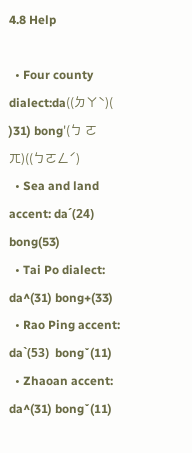4.8 Help

  • Four county dialect:da((ㄉㄚˋ)( )31) bong'(ㄅ ㄛ ㄫ)((ㄅㄛㄥˊ)
  • Sea and land accent: daˊ(24) bong(53)
  • Tai Po dialect: da^(31) bong+(33)
  • Rao Ping accent: daˋ(53)  bongˇ(11)
  • Zhaoan accent: da^(31) bongˇ(11)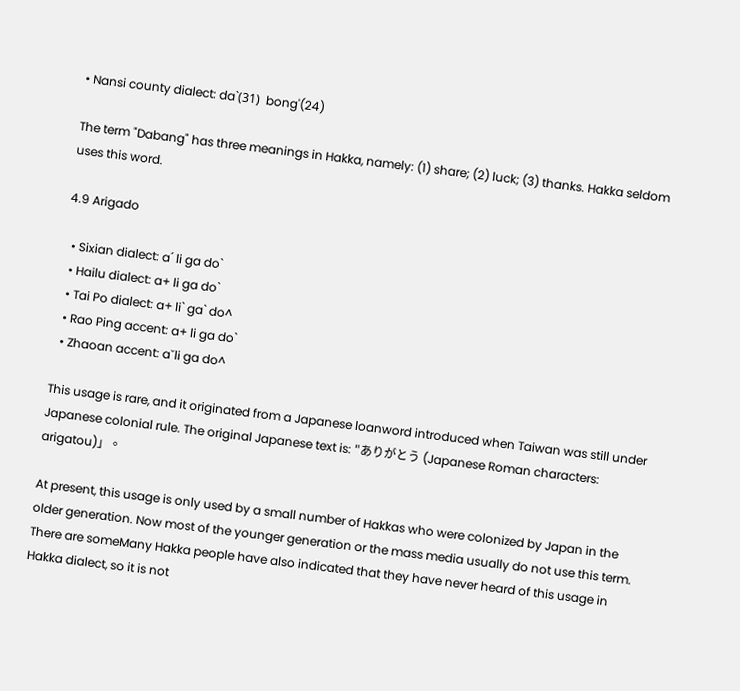• Nansi county dialect: daˋ(31)  bong'(24)

The term "Dabang" has three meanings in Hakka, namely: (1) share; (2) luck; (3) thanks. Hakka seldom uses this word.

4.9 Arigado

  • Sixian dialect: aˊ li ga doˋ
  • Hailu dialect: a+ li ga doˋ
  • Tai Po dialect: a+ liˋ gaˋ do^
  • Rao Ping accent: a+ li ga doˋ
  • Zhaoan accent: aˇli ga do^

This usage is rare, and it originated from a Japanese loanword introduced when Taiwan was still under Japanese colonial rule. The original Japanese text is: "ありがとう (Japanese Roman characters: arigatou)」。

At present, this usage is only used by a small number of Hakkas who were colonized by Japan in the older generation. Now most of the younger generation or the mass media usually do not use this term. There are someMany Hakka people have also indicated that they have never heard of this usage in Hakka dialect, so it is not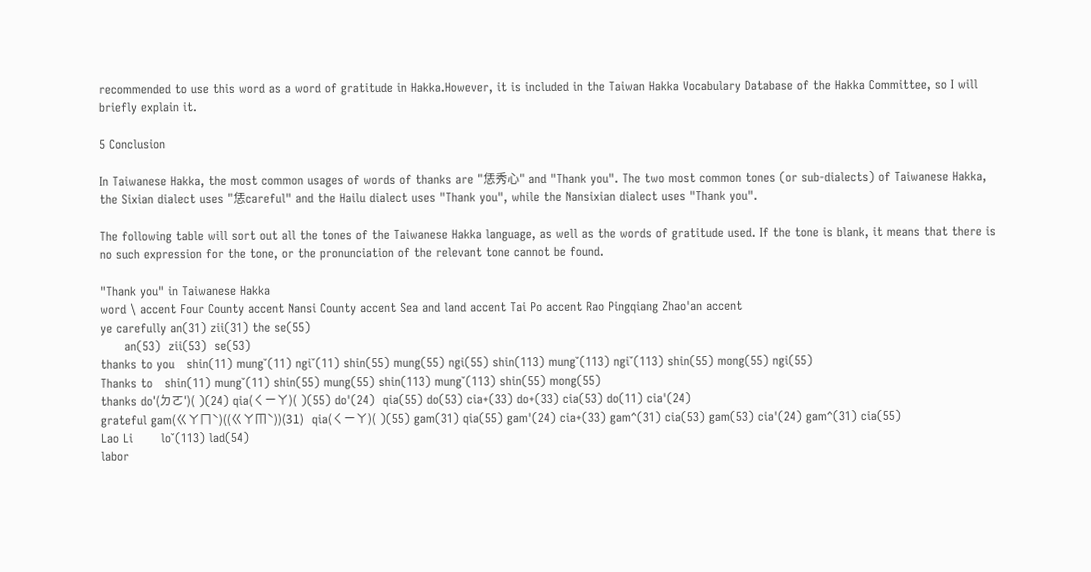recommended to use this word as a word of gratitude in Hakka.However, it is included in the Taiwan Hakka Vocabulary Database of the Hakka Committee, so I will briefly explain it.

5 Conclusion

In Taiwanese Hakka, the most common usages of words of thanks are "恁秀心" and "Thank you". The two most common tones (or sub-dialects) of Taiwanese Hakka, the Sixian dialect uses "恁careful" and the Hailu dialect uses "Thank you", while the Nansixian dialect uses "Thank you".

The following table will sort out all the tones of the Taiwanese Hakka language, as well as the words of gratitude used. If the tone is blank, it means that there is no such expression for the tone, or the pronunciation of the relevant tone cannot be found.

"Thank you" in Taiwanese Hakka
word \ accent Four County accent Nansi County accent Sea and land accent Tai Po accent Rao Pingqiang Zhao'an accent
ye carefully an(31) zii(31) the se(55)
      an(53)  zii(53)  se(53)
thanks to you   shin(11) mungˇ(11) ngiˇ(11) shin(55) mung(55) ngi(55) shin(113) mungˇ(113) ngiˇ(113) shin(55) mong(55) ngi(55)
Thanks to   shin(11) mungˇ(11) shin(55) mung(55) shin(113) mungˇ(113) shin(55) mong(55)
thanks do'(ㄉㄛ')( )(24) qia(ㄑㄧㄚ)( )(55) do'(24)  qia(55) do(53) cia+(33) do+(33) cia(53) do(11) cia'(24)
grateful gam(ㄍㄚㄇˋ)((ㄍㄚㆬˋ))(31)  qia(ㄑㄧㄚ)( )(55) gam(31) qia(55) gam'(24) cia+(33) gam^(31) cia(53) gam(53) cia'(24) gam^(31) cia(55)
Lao Li       loˇ(113) lad(54)
labor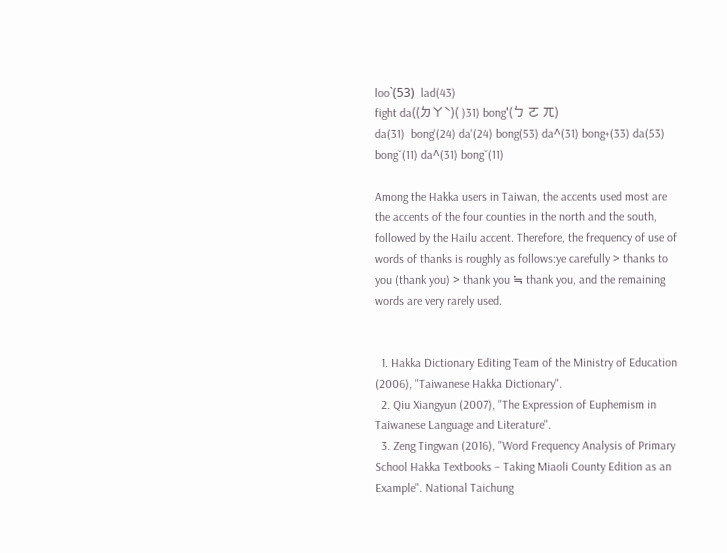looˋ(53)  lad(43)
fight da((ㄉㄚˋ)( )31) bong'(ㄅ ㄛ ㄫ)
da(31)  bong'(24) da'(24) bong(53) da^(31) bong+(33) da(53)  bongˇ(11) da^(31) bongˇ(11)

Among the Hakka users in Taiwan, the accents used most are the accents of the four counties in the north and the south, followed by the Hailu accent. Therefore, the frequency of use of words of thanks is roughly as follows:ye carefully > thanks to you (thank you) > thank you ≒ thank you, and the remaining words are very rarely used.


  1. Hakka Dictionary Editing Team of the Ministry of Education (2006), "Taiwanese Hakka Dictionary".
  2. Qiu Xiangyun (2007), "The Expression of Euphemism in Taiwanese Language and Literature".
  3. Zeng Tingwan (2016), "Word Frequency Analysis of Primary School Hakka Textbooks – Taking Miaoli County Edition as an Example". National Taichung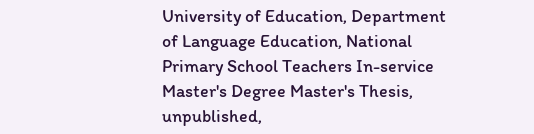University of Education, Department of Language Education, National Primary School Teachers In-service Master's Degree Master's Thesis, unpublished,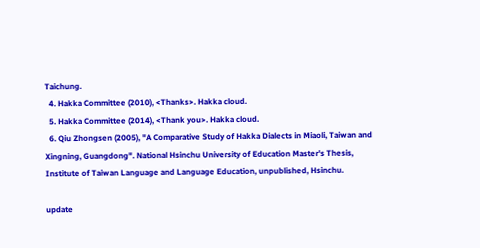Taichung.
  4. Hakka Committee (2010), <Thanks>. Hakka cloud.
  5. Hakka Committee (2014), <Thank you>. Hakka cloud.
  6. Qiu Zhongsen (2005), "A Comparative Study of Hakka Dialects in Miaoli, Taiwan and Xingning, Guangdong". National Hsinchu University of Education Master's Thesis, Institute of Taiwan Language and Language Education, unpublished, Hsinchu.

update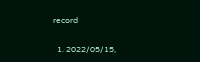record

  1. 2022/05/15,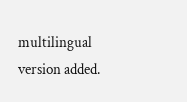multilingual version added.